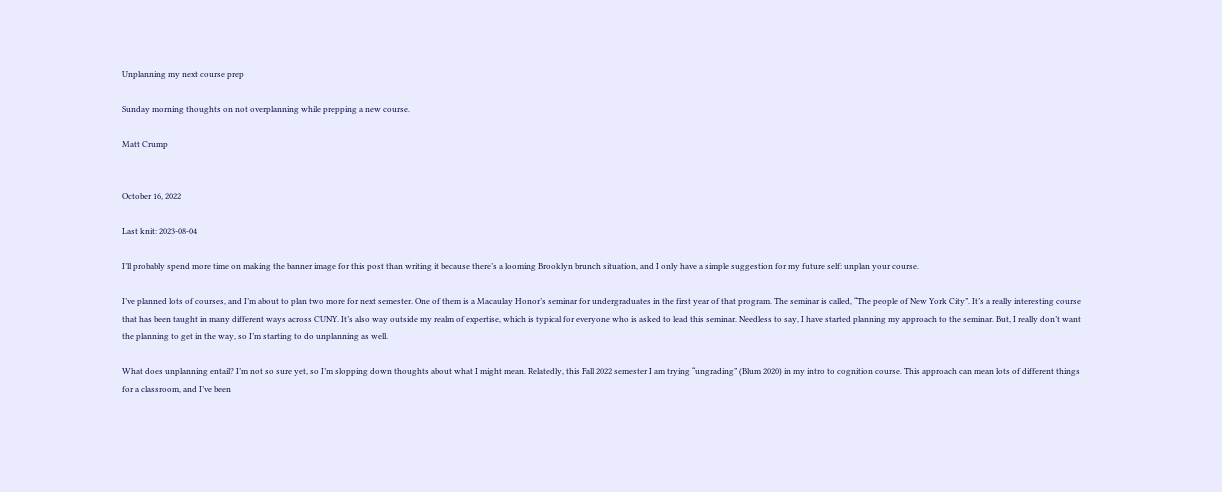Unplanning my next course prep

Sunday morning thoughts on not overplanning while prepping a new course.

Matt Crump


October 16, 2022

Last knit: 2023-08-04

I’ll probably spend more time on making the banner image for this post than writing it because there’s a looming Brooklyn brunch situation, and I only have a simple suggestion for my future self: unplan your course.

I’ve planned lots of courses, and I’m about to plan two more for next semester. One of them is a Macaulay Honor’s seminar for undergraduates in the first year of that program. The seminar is called, “The people of New York City”. It’s a really interesting course that has been taught in many different ways across CUNY. It’s also way outside my realm of expertise, which is typical for everyone who is asked to lead this seminar. Needless to say, I have started planning my approach to the seminar. But, I really don’t want the planning to get in the way, so I’m starting to do unplanning as well.

What does unplanning entail? I’m not so sure yet, so I’m slopping down thoughts about what I might mean. Relatedly, this Fall 2022 semester I am trying “ungrading” (Blum 2020) in my intro to cognition course. This approach can mean lots of different things for a classroom, and I’ve been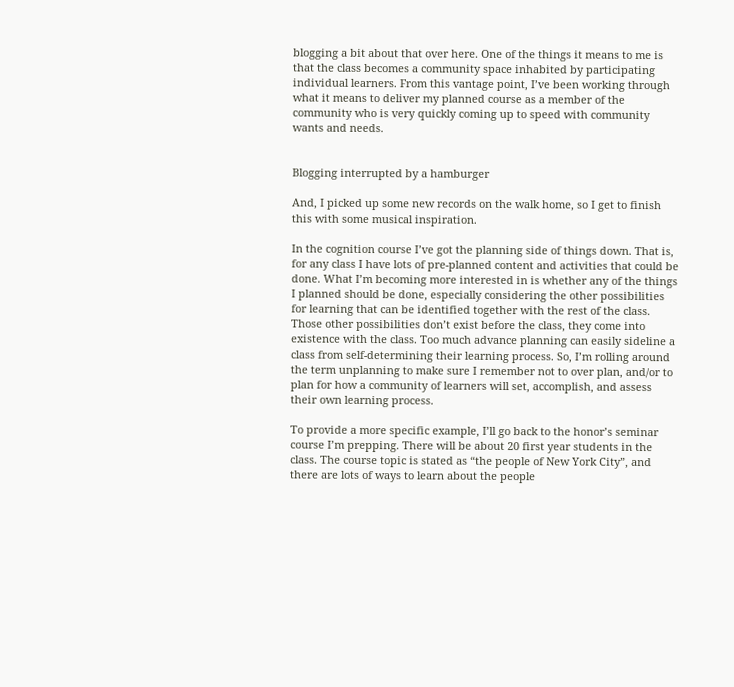blogging a bit about that over here. One of the things it means to me is that the class becomes a community space inhabited by participating individual learners. From this vantage point, I’ve been working through what it means to deliver my planned course as a member of the community who is very quickly coming up to speed with community wants and needs.


Blogging interrupted by a hamburger

And, I picked up some new records on the walk home, so I get to finish this with some musical inspiration.

In the cognition course I’ve got the planning side of things down. That is, for any class I have lots of pre-planned content and activities that could be done. What I’m becoming more interested in is whether any of the things I planned should be done, especially considering the other possibilities for learning that can be identified together with the rest of the class. Those other possibilities don’t exist before the class, they come into existence with the class. Too much advance planning can easily sideline a class from self-determining their learning process. So, I’m rolling around the term unplanning to make sure I remember not to over plan, and/or to plan for how a community of learners will set, accomplish, and assess their own learning process.

To provide a more specific example, I’ll go back to the honor’s seminar course I’m prepping. There will be about 20 first year students in the class. The course topic is stated as “the people of New York City”, and there are lots of ways to learn about the people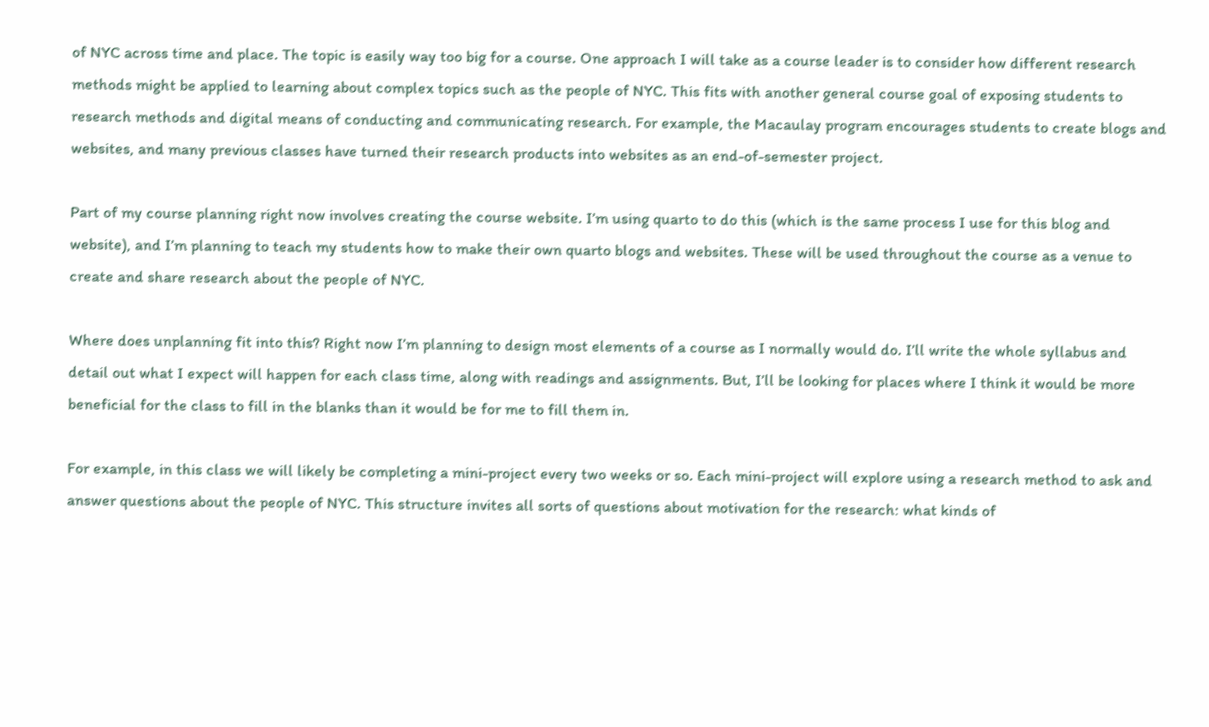of NYC across time and place. The topic is easily way too big for a course. One approach I will take as a course leader is to consider how different research methods might be applied to learning about complex topics such as the people of NYC. This fits with another general course goal of exposing students to research methods and digital means of conducting and communicating research. For example, the Macaulay program encourages students to create blogs and websites, and many previous classes have turned their research products into websites as an end-of-semester project.

Part of my course planning right now involves creating the course website. I’m using quarto to do this (which is the same process I use for this blog and website), and I’m planning to teach my students how to make their own quarto blogs and websites. These will be used throughout the course as a venue to create and share research about the people of NYC.

Where does unplanning fit into this? Right now I’m planning to design most elements of a course as I normally would do. I’ll write the whole syllabus and detail out what I expect will happen for each class time, along with readings and assignments. But, I’ll be looking for places where I think it would be more beneficial for the class to fill in the blanks than it would be for me to fill them in.

For example, in this class we will likely be completing a mini-project every two weeks or so. Each mini-project will explore using a research method to ask and answer questions about the people of NYC. This structure invites all sorts of questions about motivation for the research: what kinds of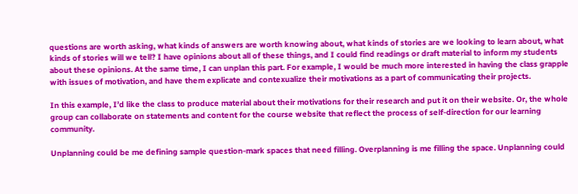questions are worth asking, what kinds of answers are worth knowing about, what kinds of stories are we looking to learn about, what kinds of stories will we tell? I have opinions about all of these things, and I could find readings or draft material to inform my students about these opinions. At the same time, I can unplan this part. For example, I would be much more interested in having the class grapple with issues of motivation, and have them explicate and contexualize their motivations as a part of communicating their projects.

In this example, I’d like the class to produce material about their motivations for their research and put it on their website. Or, the whole group can collaborate on statements and content for the course website that reflect the process of self-direction for our learning community.

Unplanning could be me defining sample question-mark spaces that need filling. Overplanning is me filling the space. Unplanning could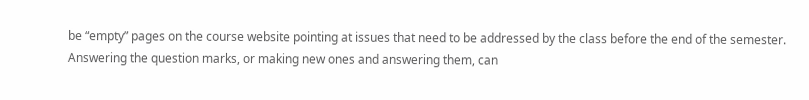be “empty” pages on the course website pointing at issues that need to be addressed by the class before the end of the semester. Answering the question marks, or making new ones and answering them, can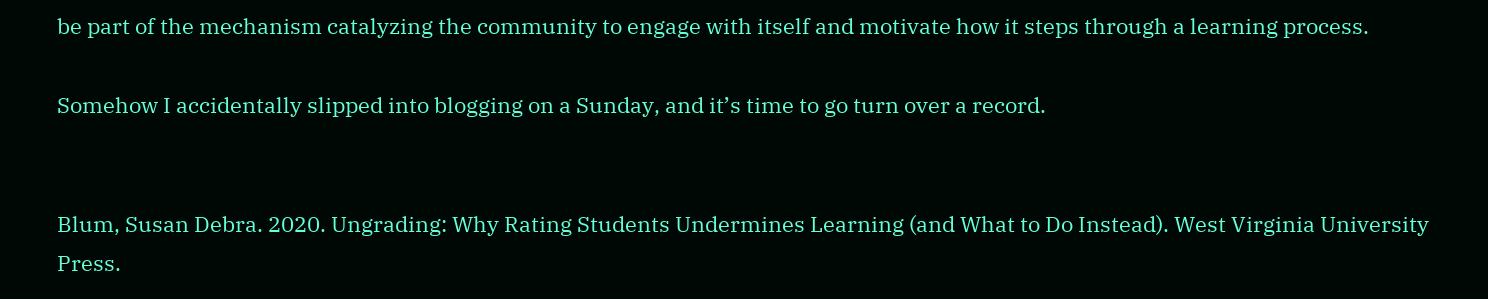be part of the mechanism catalyzing the community to engage with itself and motivate how it steps through a learning process.

Somehow I accidentally slipped into blogging on a Sunday, and it’s time to go turn over a record.


Blum, Susan Debra. 2020. Ungrading: Why Rating Students Undermines Learning (and What to Do Instead). West Virginia University Press.